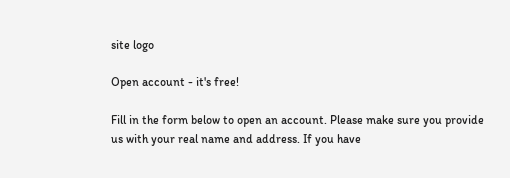site logo

Open account - it's free!

Fill in the form below to open an account. Please make sure you provide us with your real name and address. If you have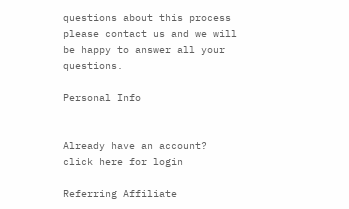questions about this process please contact us and we will be happy to answer all your questions.

Personal Info


Already have an account? click here for login

Referring Affiliate